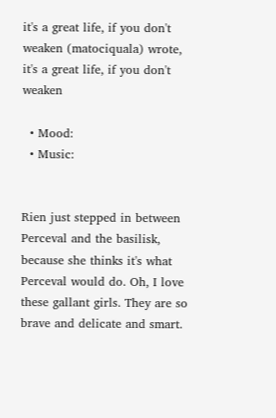it's a great life, if you don't weaken (matociquala) wrote,
it's a great life, if you don't weaken

  • Mood:
  • Music:


Rien just stepped in between Perceval and the basilisk, because she thinks it's what Perceval would do. Oh, I love these gallant girls. They are so brave and delicate and smart.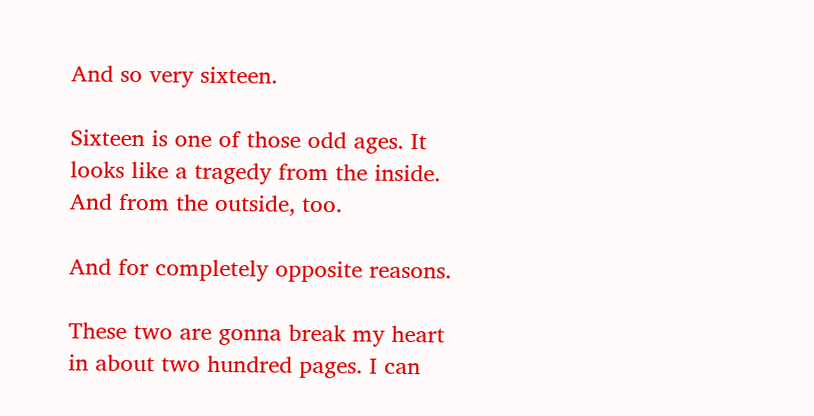And so very sixteen.

Sixteen is one of those odd ages. It looks like a tragedy from the inside. And from the outside, too.

And for completely opposite reasons.

These two are gonna break my heart in about two hundred pages. I can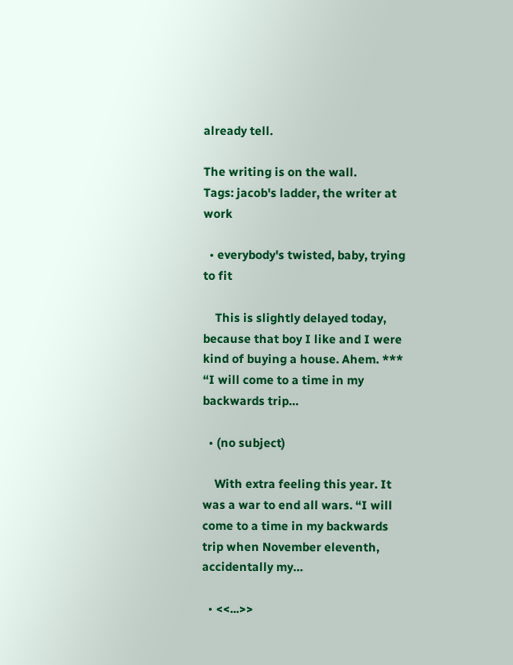already tell.

The writing is on the wall.
Tags: jacob's ladder, the writer at work

  • everybody's twisted, baby, trying to fit

    This is slightly delayed today, because that boy I like and I were kind of buying a house. Ahem. *** “I will come to a time in my backwards trip…

  • (no subject)

    With extra feeling this year. It was a war to end all wars. “I will come to a time in my backwards trip when November eleventh, accidentally my…

  • <<...>>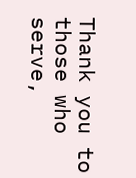Thank you to those who serve,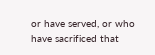or have served, or who have sacrificed that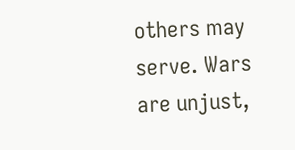others may serve. Wars are unjust,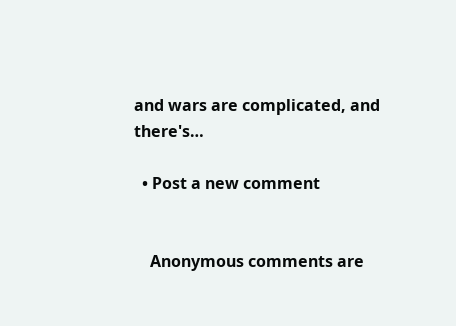and wars are complicated, and there's…

  • Post a new comment


    Anonymous comments are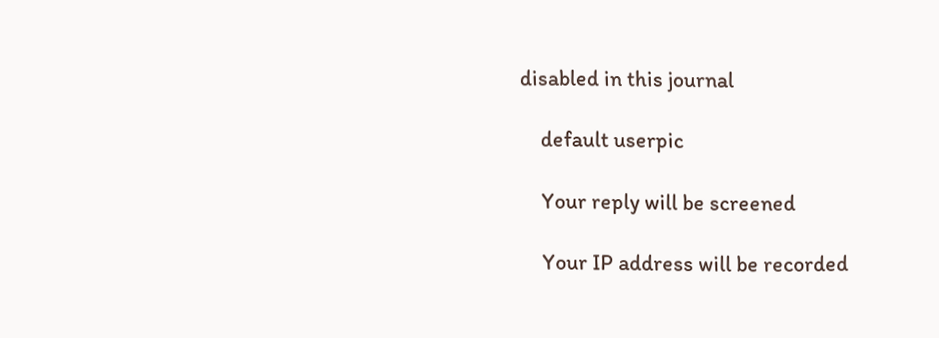disabled in this journal

    default userpic

    Your reply will be screened

    Your IP address will be recorded